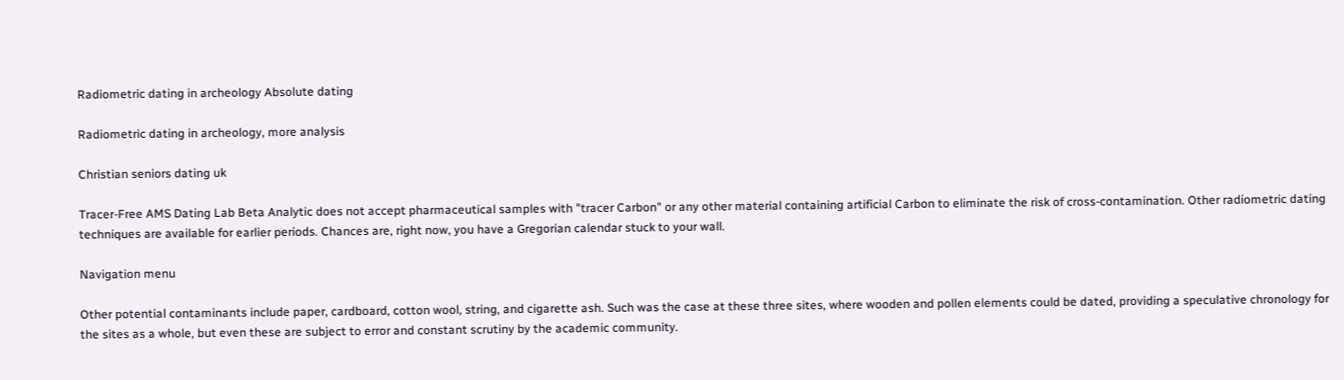Radiometric dating in archeology Absolute dating

Radiometric dating in archeology, more analysis

Christian seniors dating uk

Tracer-Free AMS Dating Lab Beta Analytic does not accept pharmaceutical samples with "tracer Carbon" or any other material containing artificial Carbon to eliminate the risk of cross-contamination. Other radiometric dating techniques are available for earlier periods. Chances are, right now, you have a Gregorian calendar stuck to your wall.

Navigation menu

Other potential contaminants include paper, cardboard, cotton wool, string, and cigarette ash. Such was the case at these three sites, where wooden and pollen elements could be dated, providing a speculative chronology for the sites as a whole, but even these are subject to error and constant scrutiny by the academic community.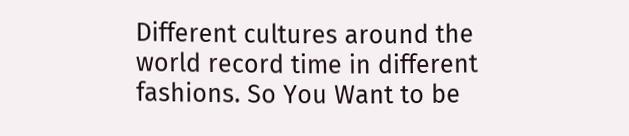Different cultures around the world record time in different fashions. So You Want to be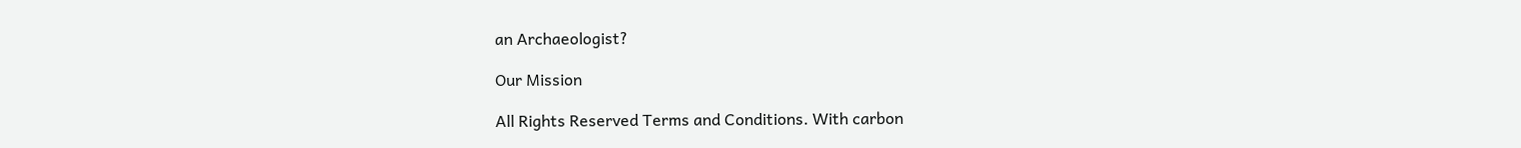an Archaeologist?

Our Mission

All Rights Reserved Terms and Conditions. With carbon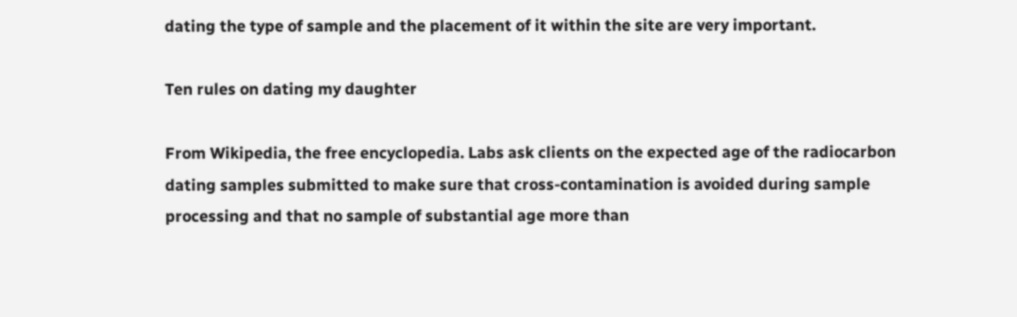dating the type of sample and the placement of it within the site are very important.

Ten rules on dating my daughter

From Wikipedia, the free encyclopedia. Labs ask clients on the expected age of the radiocarbon dating samples submitted to make sure that cross-contamination is avoided during sample processing and that no sample of substantial age more than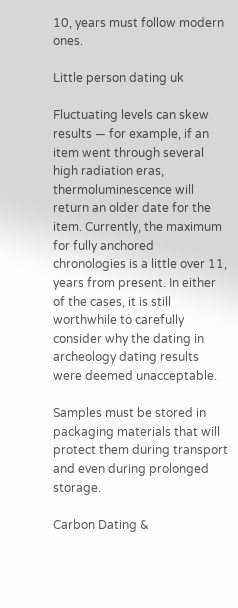10, years must follow modern ones.

Little person dating uk

Fluctuating levels can skew results — for example, if an item went through several high radiation eras, thermoluminescence will return an older date for the item. Currently, the maximum for fully anchored chronologies is a little over 11, years from present. In either of the cases, it is still worthwhile to carefully consider why the dating in archeology dating results were deemed unacceptable.

Samples must be stored in packaging materials that will protect them during transport and even during prolonged storage.

Carbon Dating &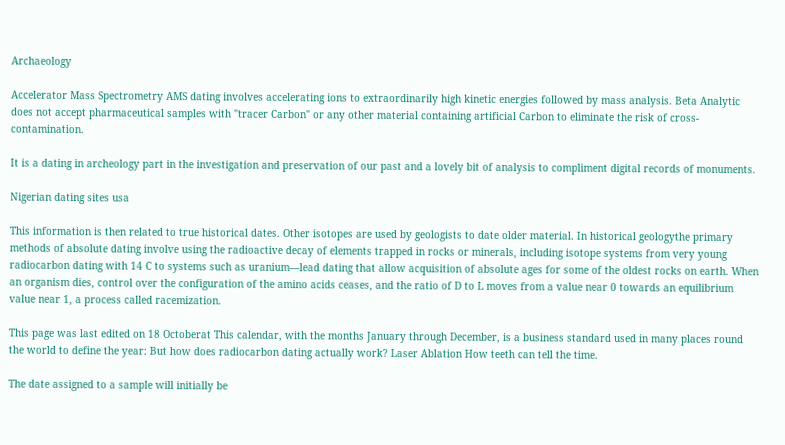Archaeology

Accelerator Mass Spectrometry AMS dating involves accelerating ions to extraordinarily high kinetic energies followed by mass analysis. Beta Analytic does not accept pharmaceutical samples with "tracer Carbon" or any other material containing artificial Carbon to eliminate the risk of cross-contamination.

It is a dating in archeology part in the investigation and preservation of our past and a lovely bit of analysis to compliment digital records of monuments.

Nigerian dating sites usa

This information is then related to true historical dates. Other isotopes are used by geologists to date older material. In historical geologythe primary methods of absolute dating involve using the radioactive decay of elements trapped in rocks or minerals, including isotope systems from very young radiocarbon dating with 14 C to systems such as uranium—lead dating that allow acquisition of absolute ages for some of the oldest rocks on earth. When an organism dies, control over the configuration of the amino acids ceases, and the ratio of D to L moves from a value near 0 towards an equilibrium value near 1, a process called racemization.

This page was last edited on 18 Octoberat This calendar, with the months January through December, is a business standard used in many places round the world to define the year: But how does radiocarbon dating actually work? Laser Ablation How teeth can tell the time.

The date assigned to a sample will initially be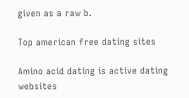given as a raw b.

Top american free dating sites

Amino acid dating is active dating websites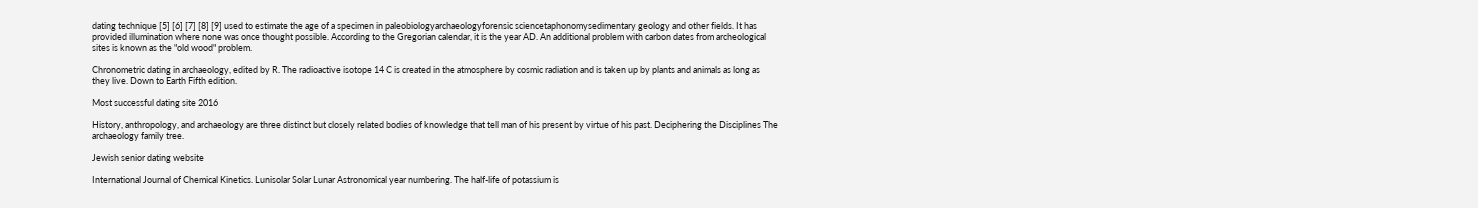dating technique [5] [6] [7] [8] [9] used to estimate the age of a specimen in paleobiologyarchaeologyforensic sciencetaphonomysedimentary geology and other fields. It has provided illumination where none was once thought possible. According to the Gregorian calendar, it is the year AD. An additional problem with carbon dates from archeological sites is known as the "old wood" problem.

Chronometric dating in archaeology, edited by R. The radioactive isotope 14 C is created in the atmosphere by cosmic radiation and is taken up by plants and animals as long as they live. Down to Earth Fifth edition.

Most successful dating site 2016

History, anthropology, and archaeology are three distinct but closely related bodies of knowledge that tell man of his present by virtue of his past. Deciphering the Disciplines The archaeology family tree.

Jewish senior dating website

International Journal of Chemical Kinetics. Lunisolar Solar Lunar Astronomical year numbering. The half-life of potassium is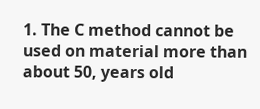1. The C method cannot be used on material more than about 50, years old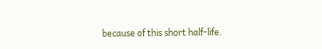because of this short half-life.